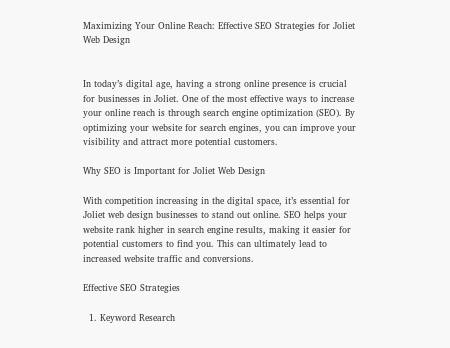Maximizing Your Online Reach: Effective SEO Strategies for Joliet Web Design


In today’s digital age, having a strong online presence is crucial for businesses in Joliet. One of the most effective ways to increase your online reach is through search engine optimization (SEO). By optimizing your website for search engines, you can improve your visibility and attract more potential customers.

Why SEO is Important for Joliet Web Design

With competition increasing in the digital space, it’s essential for Joliet web design businesses to stand out online. SEO helps your website rank higher in search engine results, making it easier for potential customers to find you. This can ultimately lead to increased website traffic and conversions.

Effective SEO Strategies

  1. Keyword Research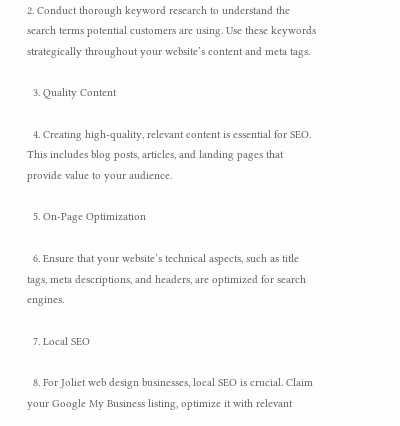2. Conduct thorough keyword research to understand the search terms potential customers are using. Use these keywords strategically throughout your website’s content and meta tags.

  3. Quality Content

  4. Creating high-quality, relevant content is essential for SEO. This includes blog posts, articles, and landing pages that provide value to your audience.

  5. On-Page Optimization

  6. Ensure that your website’s technical aspects, such as title tags, meta descriptions, and headers, are optimized for search engines.

  7. Local SEO

  8. For Joliet web design businesses, local SEO is crucial. Claim your Google My Business listing, optimize it with relevant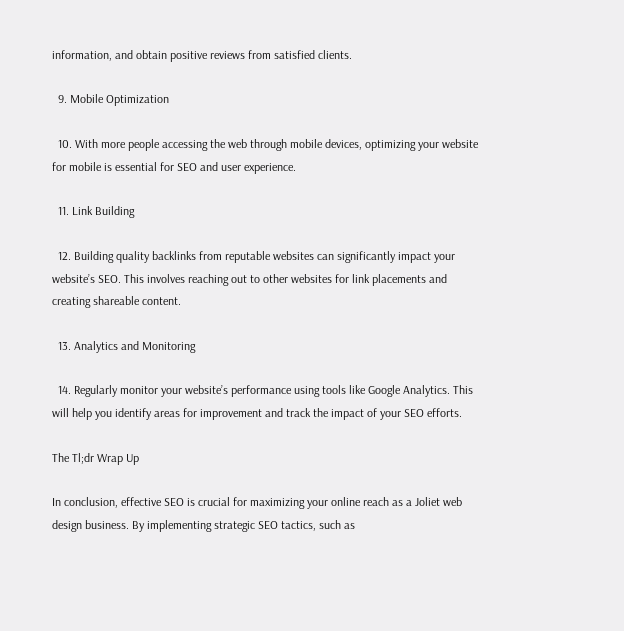information, and obtain positive reviews from satisfied clients.

  9. Mobile Optimization

  10. With more people accessing the web through mobile devices, optimizing your website for mobile is essential for SEO and user experience.

  11. Link Building

  12. Building quality backlinks from reputable websites can significantly impact your website’s SEO. This involves reaching out to other websites for link placements and creating shareable content.

  13. Analytics and Monitoring

  14. Regularly monitor your website’s performance using tools like Google Analytics. This will help you identify areas for improvement and track the impact of your SEO efforts.

The Tl;dr Wrap Up

In conclusion, effective SEO is crucial for maximizing your online reach as a Joliet web design business. By implementing strategic SEO tactics, such as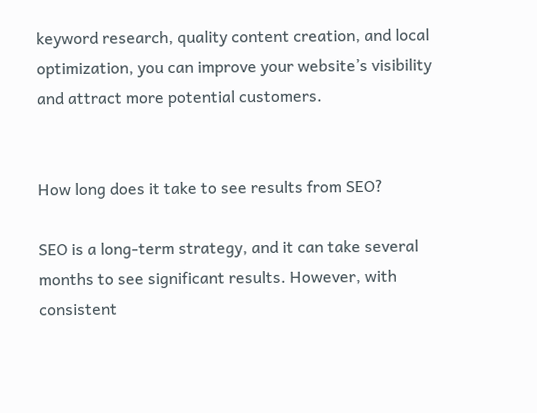keyword research, quality content creation, and local optimization, you can improve your website’s visibility and attract more potential customers.


How long does it take to see results from SEO?

SEO is a long-term strategy, and it can take several months to see significant results. However, with consistent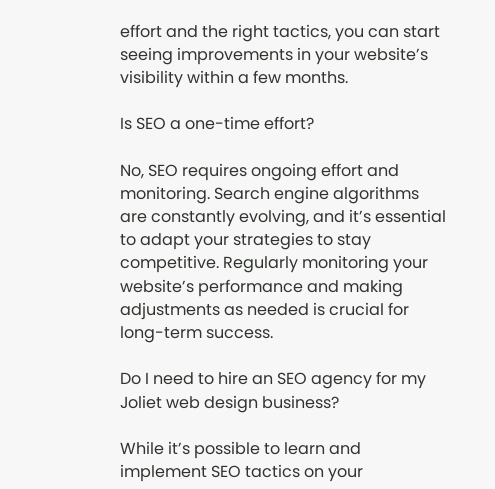effort and the right tactics, you can start seeing improvements in your website’s visibility within a few months.

Is SEO a one-time effort?

No, SEO requires ongoing effort and monitoring. Search engine algorithms are constantly evolving, and it’s essential to adapt your strategies to stay competitive. Regularly monitoring your website’s performance and making adjustments as needed is crucial for long-term success.

Do I need to hire an SEO agency for my Joliet web design business?

While it’s possible to learn and implement SEO tactics on your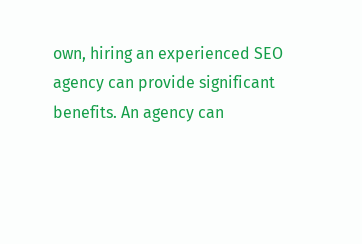own, hiring an experienced SEO agency can provide significant benefits. An agency can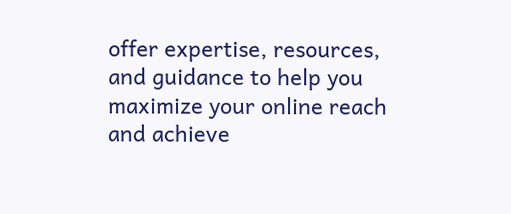offer expertise, resources, and guidance to help you maximize your online reach and achieve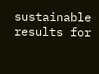sustainable results for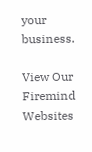your business.

View Our Firemind Websites